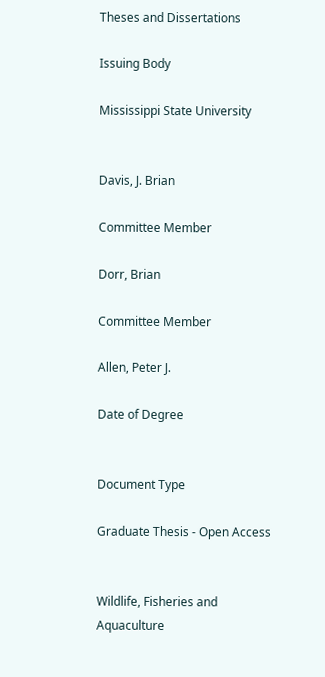Theses and Dissertations

Issuing Body

Mississippi State University


Davis, J. Brian

Committee Member

Dorr, Brian

Committee Member

Allen, Peter J.

Date of Degree


Document Type

Graduate Thesis - Open Access


Wildlife, Fisheries and Aquaculture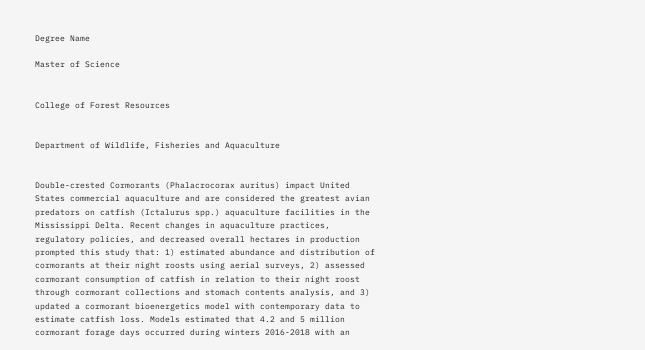Degree Name

Master of Science


College of Forest Resources


Department of Wildlife, Fisheries and Aquaculture


Double-crested Cormorants (Phalacrocorax auritus) impact United States commercial aquaculture and are considered the greatest avian predators on catfish (Ictalurus spp.) aquaculture facilities in the Mississippi Delta. Recent changes in aquaculture practices, regulatory policies, and decreased overall hectares in production prompted this study that: 1) estimated abundance and distribution of cormorants at their night roosts using aerial surveys, 2) assessed cormorant consumption of catfish in relation to their night roost through cormorant collections and stomach contents analysis, and 3) updated a cormorant bioenergetics model with contemporary data to estimate catfish loss. Models estimated that 4.2 and 5 million cormorant forage days occurred during winters 2016-2018 with an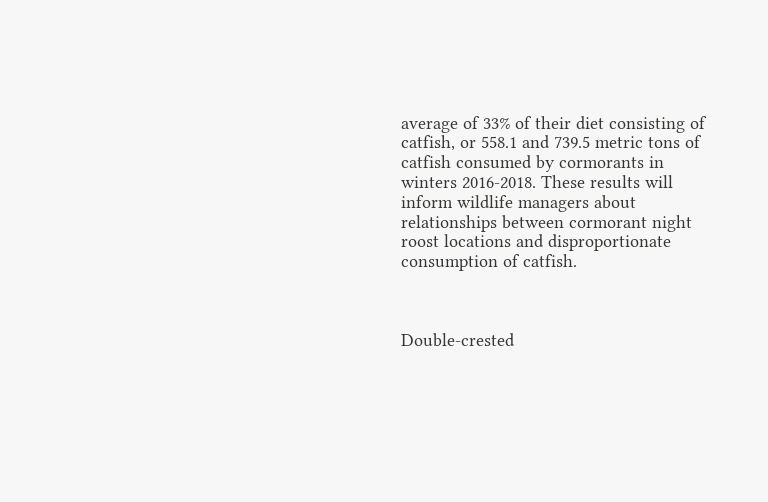average of 33% of their diet consisting of catfish, or 558.1 and 739.5 metric tons of catfish consumed by cormorants in winters 2016-2018. These results will inform wildlife managers about relationships between cormorant night roost locations and disproportionate consumption of catfish.



Double-crested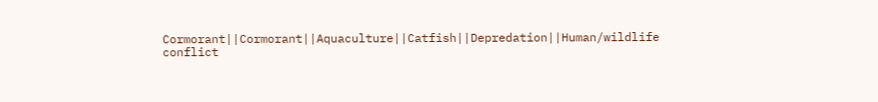Cormorant||Cormorant||Aquaculture||Catfish||Depredation||Human/wildlife conflict